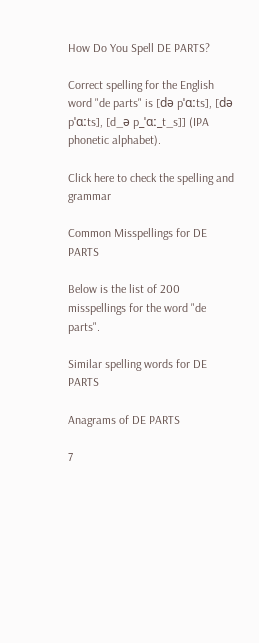How Do You Spell DE PARTS?

Correct spelling for the English word "de parts" is [də pˈɑːts], [də pˈɑːts], [d_ə p_ˈɑː_t_s]] (IPA phonetic alphabet).

Click here to check the spelling and grammar

Common Misspellings for DE PARTS

Below is the list of 200 misspellings for the word "de parts".

Similar spelling words for DE PARTS

Anagrams of DE PARTS

7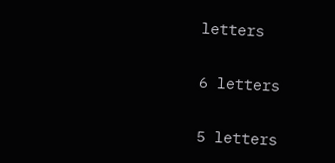letters

6 letters

5 letters